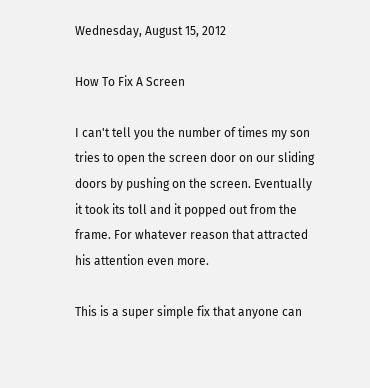Wednesday, August 15, 2012

How To Fix A Screen

I can't tell you the number of times my son tries to open the screen door on our sliding doors by pushing on the screen. Eventually it took its toll and it popped out from the frame. For whatever reason that attracted his attention even more.

This is a super simple fix that anyone can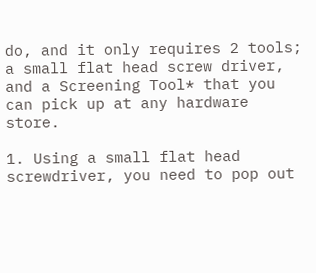do, and it only requires 2 tools; a small flat head screw driver, and a Screening Tool* that you can pick up at any hardware store.

1. Using a small flat head screwdriver, you need to pop out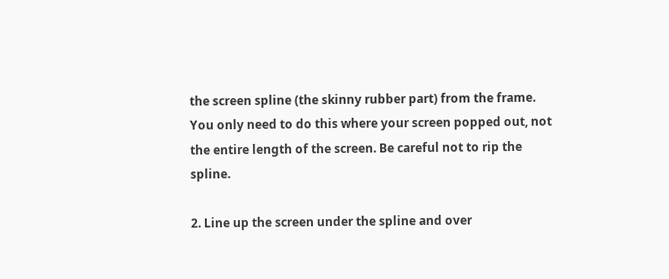the screen spline (the skinny rubber part) from the frame. You only need to do this where your screen popped out, not the entire length of the screen. Be careful not to rip the spline.

2. Line up the screen under the spline and over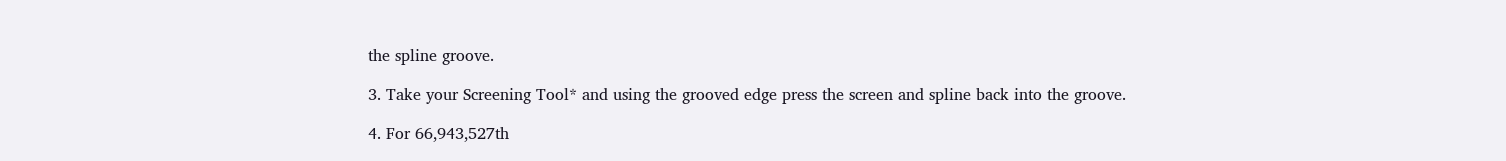the spline groove.

3. Take your Screening Tool* and using the grooved edge press the screen and spline back into the groove.

4. For 66,943,527th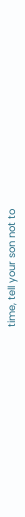time, tell your son not to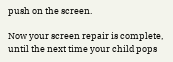push on the screen.

Now your screen repair is complete, until the next time your child pops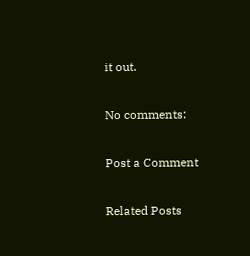it out.

No comments:

Post a Comment

Related Posts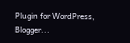Plugin for WordPress, Blogger...